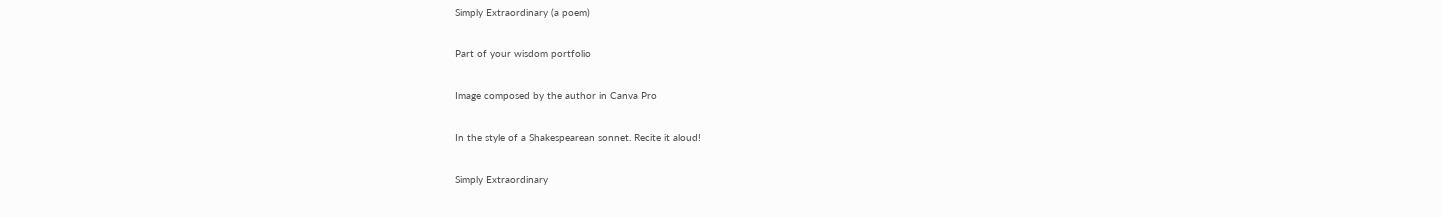Simply Extraordinary (a poem)

Part of your wisdom portfolio

Image composed by the author in Canva Pro

In the style of a Shakespearean sonnet. Recite it aloud!

Simply Extraordinary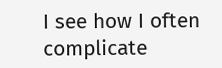I see how I often complicate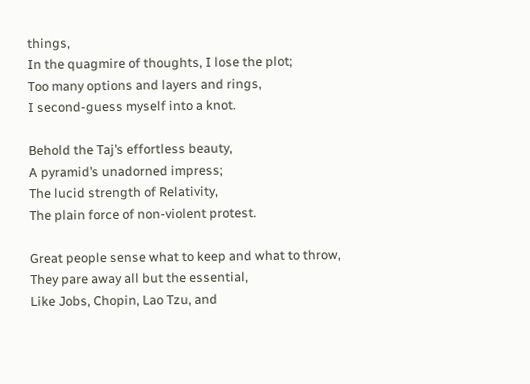things,
In the quagmire of thoughts, I lose the plot;
Too many options and layers and rings,
I second-guess myself into a knot.

Behold the Taj’s effortless beauty,
A pyramid’s unadorned impress;
The lucid strength of Relativity,
The plain force of non-violent protest.

Great people sense what to keep and what to throw,
They pare away all but the essential,
Like Jobs, Chopin, Lao Tzu, and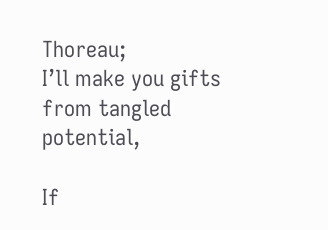Thoreau;
I’ll make you gifts from tangled potential,

If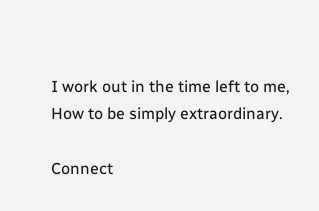I work out in the time left to me,
How to be simply extraordinary.

Connect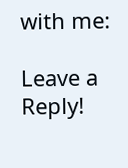with me:

Leave a Reply!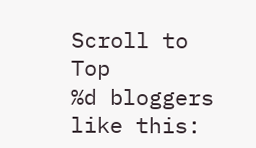Scroll to Top
%d bloggers like this: